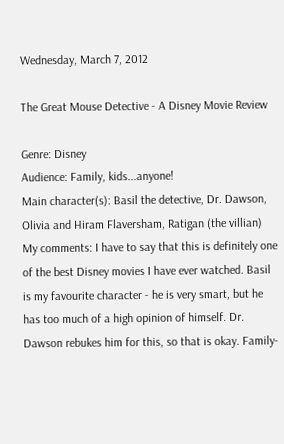Wednesday, March 7, 2012

The Great Mouse Detective - A Disney Movie Review

Genre: Disney
Audience: Family, kids...anyone!
Main character(s): Basil the detective, Dr. Dawson, Olivia and Hiram Flaversham, Ratigan (the villian)
My comments: I have to say that this is definitely one of the best Disney movies I have ever watched. Basil is my favourite character - he is very smart, but he has too much of a high opinion of himself. Dr. Dawson rebukes him for this, so that is okay. Family-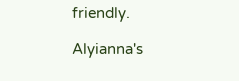friendly.

Alyianna's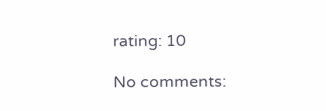rating: 10

No comments: